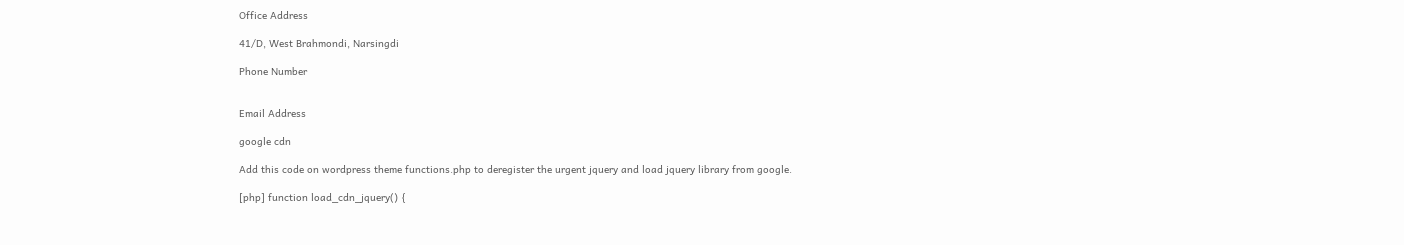Office Address

41/D, West Brahmondi, Narsingdi

Phone Number


Email Address

google cdn

Add this code on wordpress theme functions.php to deregister the urgent jquery and load jquery library from google.

[php] function load_cdn_jquery() {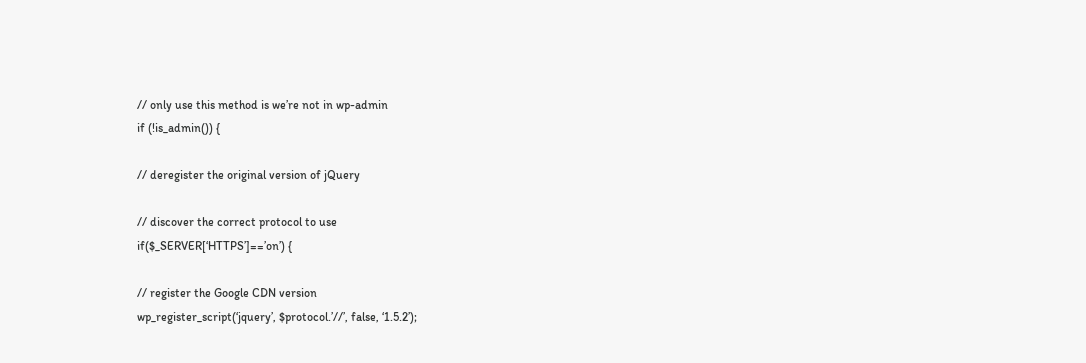// only use this method is we’re not in wp-admin
if (!is_admin()) {

// deregister the original version of jQuery

// discover the correct protocol to use
if($_SERVER[‘HTTPS’]==’on’) {

// register the Google CDN version
wp_register_script(‘jquery’, $protocol.’//’, false, ‘1.5.2’);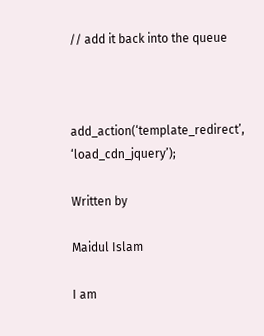// add it back into the queue



add_action(‘template_redirect’, ‘load_cdn_jquery’);

Written by

Maidul Islam

I am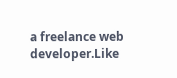a freelance web developer.Like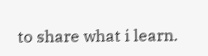to share what i learn.